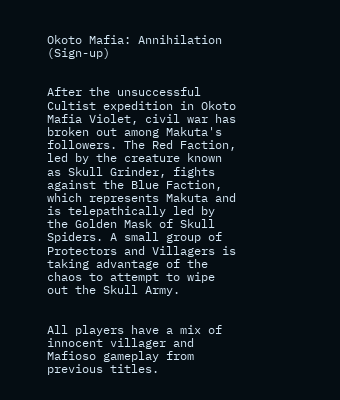Okoto Mafia: Annihilation (Sign-up)


After the unsuccessful Cultist expedition in Okoto Mafia Violet, civil war has broken out among Makuta's followers. The Red Faction, led by the creature known as Skull Grinder, fights against the Blue Faction, which represents Makuta and is telepathically led by the Golden Mask of Skull Spiders. A small group of Protectors and Villagers is taking advantage of the chaos to attempt to wipe out the Skull Army.


All players have a mix of innocent villager and Mafioso gameplay from previous titles.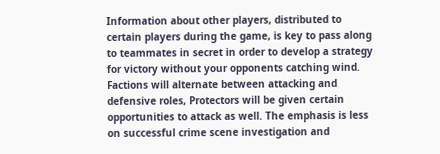Information about other players, distributed to certain players during the game, is key to pass along to teammates in secret in order to develop a strategy for victory without your opponents catching wind. Factions will alternate between attacking and defensive roles, Protectors will be given certain opportunities to attack as well. The emphasis is less on successful crime scene investigation and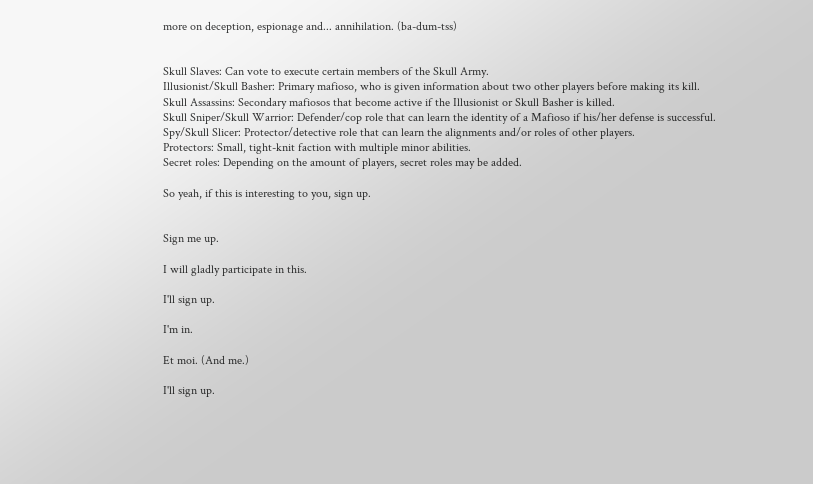more on deception, espionage and... annihilation. (ba-dum-tss)


Skull Slaves: Can vote to execute certain members of the Skull Army.
Illusionist/Skull Basher: Primary mafioso, who is given information about two other players before making its kill.
Skull Assassins: Secondary mafiosos that become active if the Illusionist or Skull Basher is killed.
Skull Sniper/Skull Warrior: Defender/cop role that can learn the identity of a Mafioso if his/her defense is successful.
Spy/Skull Slicer: Protector/detective role that can learn the alignments and/or roles of other players.
Protectors: Small, tight-knit faction with multiple minor abilities.
Secret roles: Depending on the amount of players, secret roles may be added.

So yeah, if this is interesting to you, sign up.


Sign me up.

I will gladly participate in this.

I'll sign up.

I'm in.

Et moi. (And me.)

I'll sign up.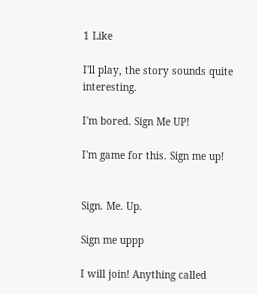1 Like

I'll play, the story sounds quite interesting.

I'm bored. Sign Me UP!

I'm game for this. Sign me up!


Sign. Me. Up.

Sign me uppp

I will join! Anything called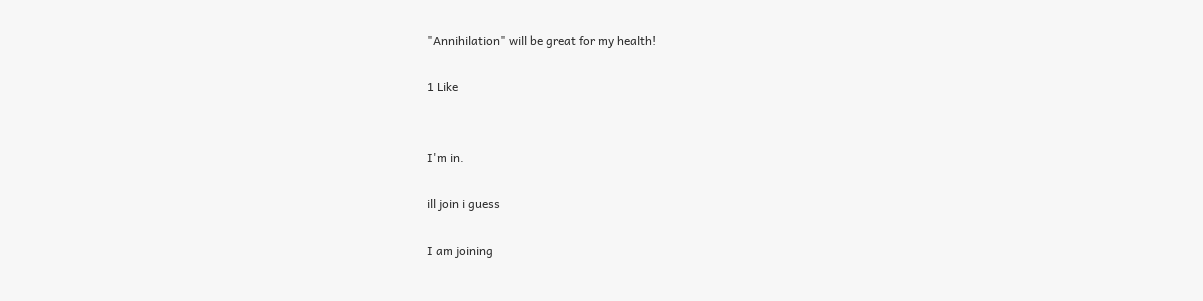"Annihilation" will be great for my health!

1 Like


I'm in.

ill join i guess

I am joining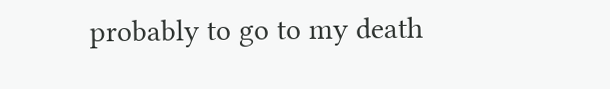probably to go to my death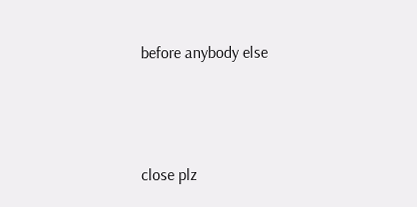before anybody else




close plz